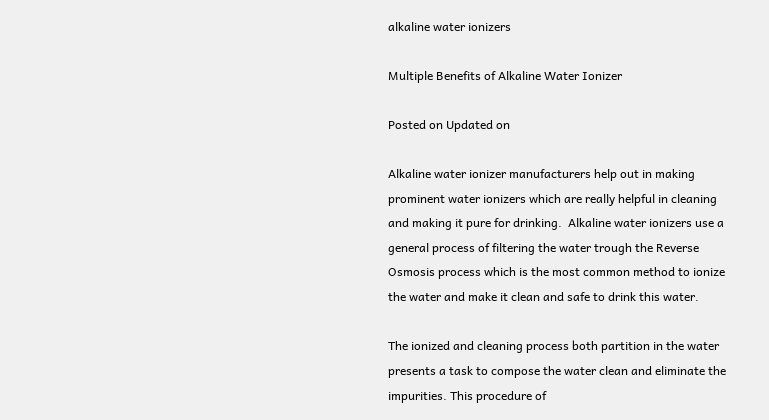alkaline water ionizers

Multiple Benefits of Alkaline Water Ionizer

Posted on Updated on

Alkaline water ionizer manufacturers help out in making prominent water ionizers which are really helpful in cleaning and making it pure for drinking.  Alkaline water ionizers use a general process of filtering the water trough the Reverse Osmosis process which is the most common method to ionize the water and make it clean and safe to drink this water.

The ionized and cleaning process both partition in the water presents a task to compose the water clean and eliminate the impurities. This procedure of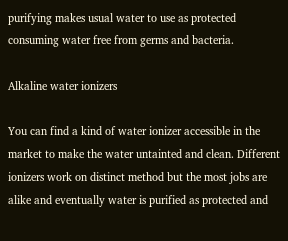purifying makes usual water to use as protected consuming water free from germs and bacteria.

Alkaline water ionizers

You can find a kind of water ionizer accessible in the market to make the water untainted and clean. Different ionizers work on distinct method but the most jobs are alike and eventually water is purified as protected and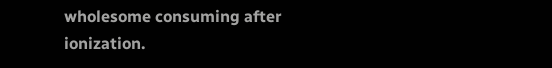wholesome consuming after ionization.